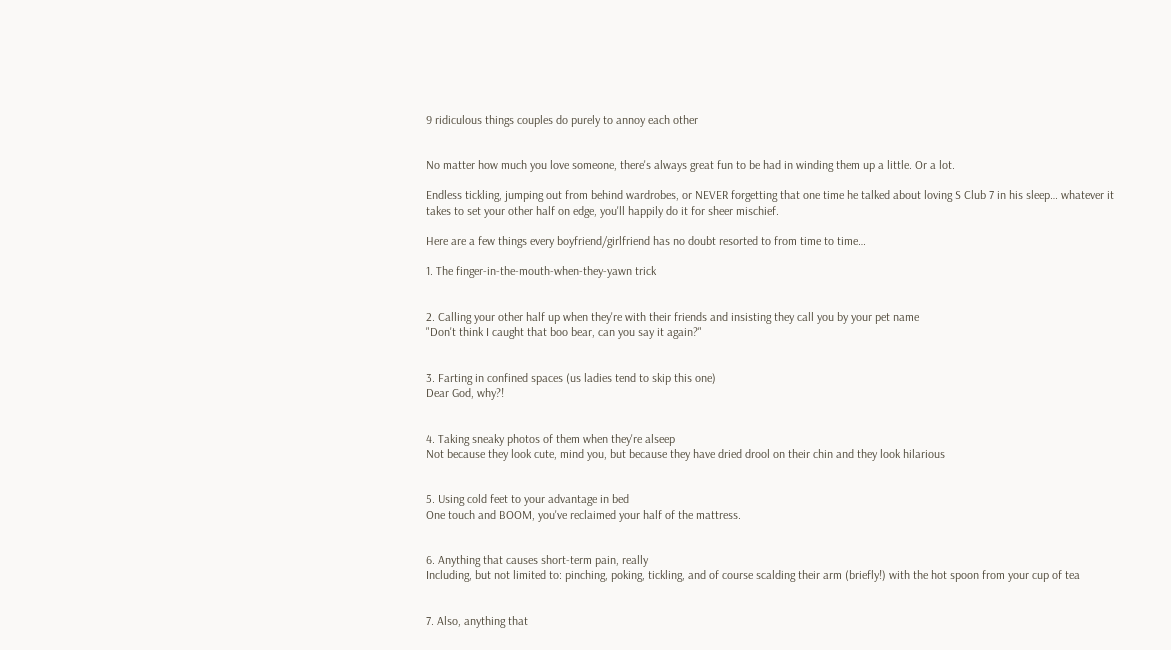9 ridiculous things couples do purely to annoy each other


No matter how much you love someone, there's always great fun to be had in winding them up a little. Or a lot.

Endless tickling, jumping out from behind wardrobes, or NEVER forgetting that one time he talked about loving S Club 7 in his sleep… whatever it takes to set your other half on edge, you'll happily do it for sheer mischief.

Here are a few things every boyfriend/girlfriend has no doubt resorted to from time to time…

1. The finger-in-the-mouth-when-they-yawn trick


2. Calling your other half up when they're with their friends and insisting they call you by your pet name
"Don't think I caught that boo bear, can you say it again?"


3. Farting in confined spaces (us ladies tend to skip this one)
Dear God, why?!


4. Taking sneaky photos of them when they're alseep
Not because they look cute, mind you, but because they have dried drool on their chin and they look hilarious


5. Using cold feet to your advantage in bed
One touch and BOOM, you've reclaimed your half of the mattress.


6. Anything that causes short-term pain, really
Including, but not limited to: pinching, poking, tickling, and of course scalding their arm (briefly!) with the hot spoon from your cup of tea


7. Also, anything that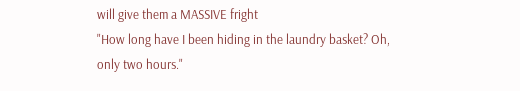will give them a MASSIVE fright
"How long have I been hiding in the laundry basket? Oh, only two hours."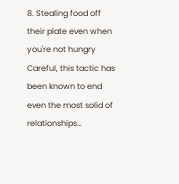8. Stealing food off their plate even when you're not hungry
Careful, this tactic has been known to end even the most solid of relationships…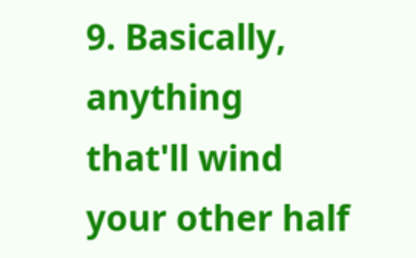9. Basically, anything that'll wind your other half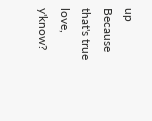up
Because that's true love, y'know?